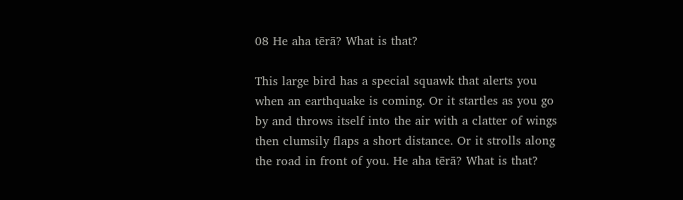08 He aha tērā? What is that?

This large bird has a special squawk that alerts you when an earthquake is coming. Or it startles as you go by and throws itself into the air with a clatter of wings then clumsily flaps a short distance. Or it strolls along the road in front of you. He aha tērā? What is that?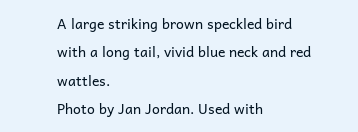A large striking brown speckled bird with a long tail, vivid blue neck and red wattles.
Photo by Jan Jordan. Used with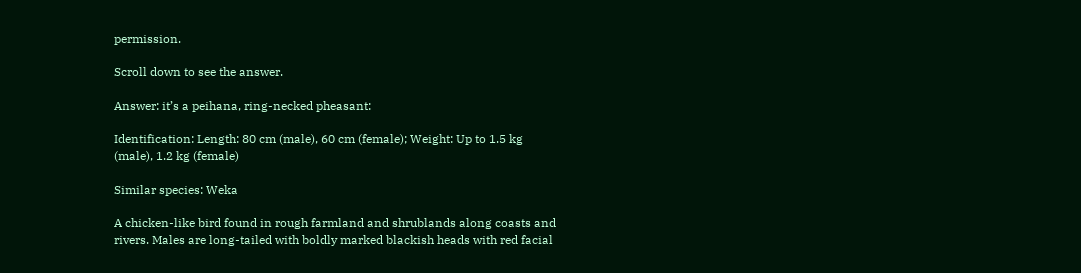permission.

Scroll down to see the answer.

Answer: it’s a peihana, ring-necked pheasant:

Identification: Length: 80 cm (male), 60 cm (female); Weight: Up to 1.5 kg (male), 1.2 kg (female)

Similar species: Weka

A chicken-like bird found in rough farmland and shrublands along coasts and rivers. Males are long-tailed with boldly marked blackish heads with red facial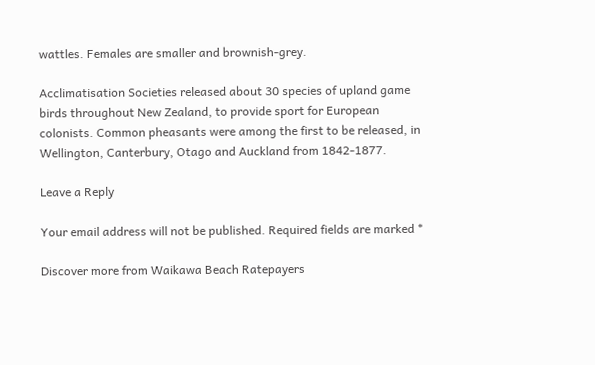wattles. Females are smaller and brownish-grey.

Acclimatisation Societies released about 30 species of upland game birds throughout New Zealand, to provide sport for European colonists. Common pheasants were among the first to be released, in Wellington, Canterbury, Otago and Auckland from 1842-1877.

Leave a Reply

Your email address will not be published. Required fields are marked *

Discover more from Waikawa Beach Ratepayers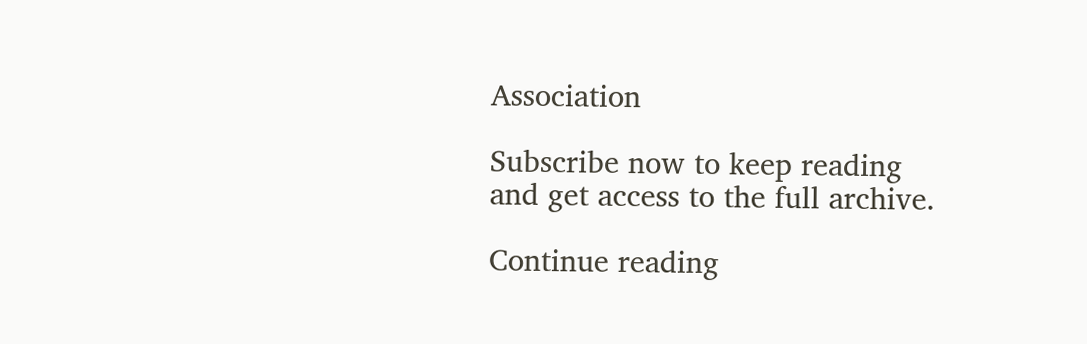Association

Subscribe now to keep reading and get access to the full archive.

Continue reading